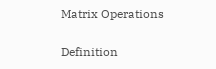Matrix Operations

Definition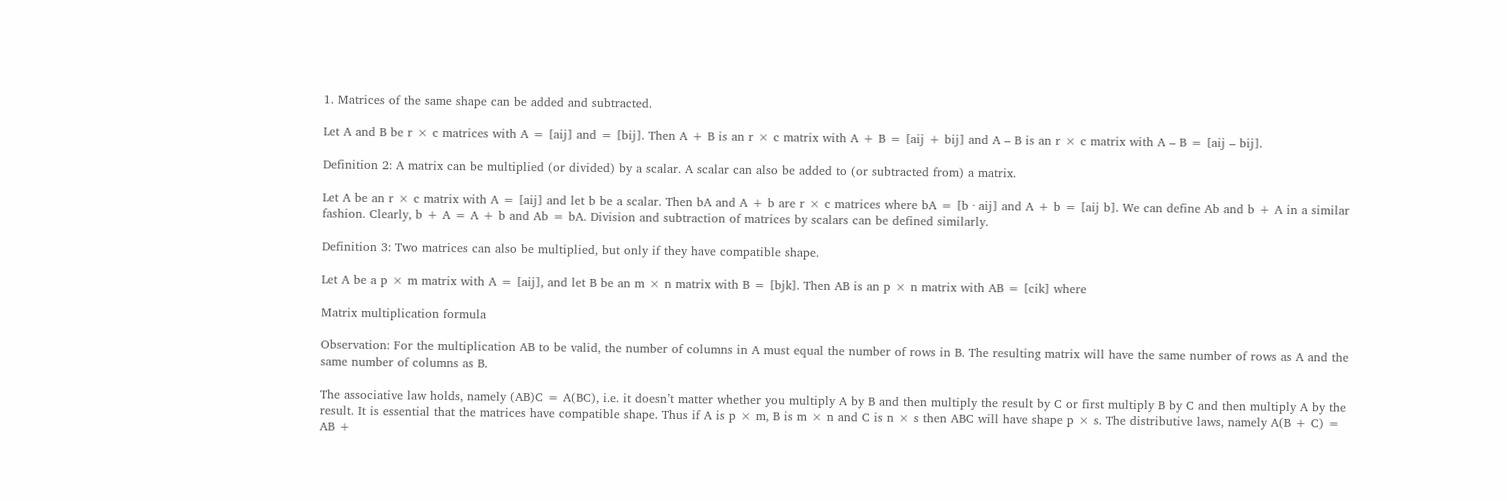1. Matrices of the same shape can be added and subtracted.

Let A and B be r × c matrices with A = [aij] and = [bij]. Then A + B is an r × c matrix with A + B = [aij + bij] and A – B is an r × c matrix with A – B = [aij – bij].

Definition 2: A matrix can be multiplied (or divided) by a scalar. A scalar can also be added to (or subtracted from) a matrix.

Let A be an r × c matrix with A = [aij] and let b be a scalar. Then bA and A + b are r × c matrices where bA = [b · aij] and A + b = [aij b]. We can define Ab and b + A in a similar fashion. Clearly, b + A = A + b and Ab = bA. Division and subtraction of matrices by scalars can be defined similarly.

Definition 3: Two matrices can also be multiplied, but only if they have compatible shape.

Let A be a p × m matrix with A = [aij], and let B be an m × n matrix with B = [bjk]. Then AB is an p × n matrix with AB = [cik] where

Matrix multiplication formula

Observation: For the multiplication AB to be valid, the number of columns in A must equal the number of rows in B. The resulting matrix will have the same number of rows as A and the same number of columns as B.

The associative law holds, namely (AB)C = A(BC), i.e. it doesn’t matter whether you multiply A by B and then multiply the result by C or first multiply B by C and then multiply A by the result. It is essential that the matrices have compatible shape. Thus if A is p × m, B is m × n and C is n × s then ABC will have shape p × s. The distributive laws, namely A(B + C) = AB +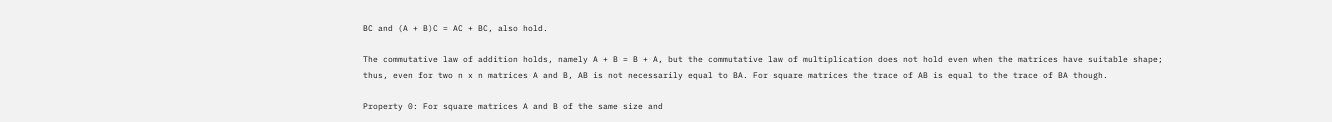BC and (A + B)C = AC + BC, also hold.

The commutative law of addition holds, namely A + B = B + A, but the commutative law of multiplication does not hold even when the matrices have suitable shape; thus, even for two n x n matrices A and B, AB is not necessarily equal to BA. For square matrices the trace of AB is equal to the trace of BA though.

Property 0: For square matrices A and B of the same size and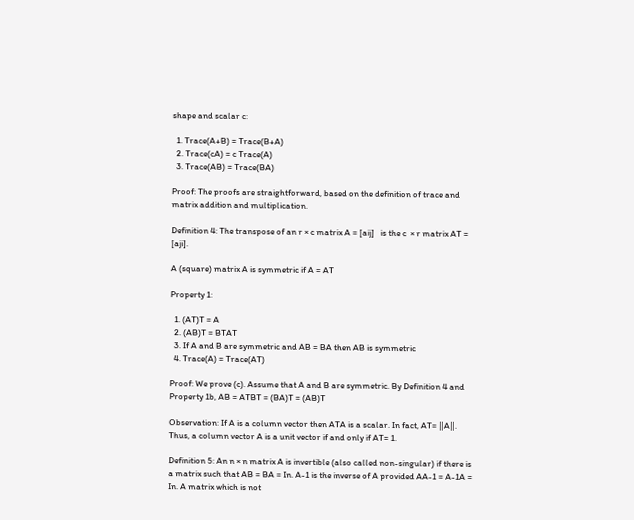shape and scalar c:

  1. Trace(A+B) = Trace(B+A)
  2. Trace(cA) = c Trace(A)
  3. Trace(AB) = Trace(BA)

Proof: The proofs are straightforward, based on the definition of trace and matrix addition and multiplication.

Definition 4: The transpose of an r × c matrix A = [aij]   is the c  × r matrix AT = [aji].

A (square) matrix A is symmetric if A = AT

Property 1:

  1. (AT)T = A
  2. (AB)T = BTAT
  3. If A and B are symmetric and AB = BA then AB is symmetric
  4. Trace(A) = Trace(AT)

Proof: We prove (c). Assume that A and B are symmetric. By Definition 4 and Property 1b, AB = ATBT = (BA)T = (AB)T

Observation: If A is a column vector then ATA is a scalar. In fact, AT= ‖A‖. Thus, a column vector A is a unit vector if and only if AT= 1.

Definition 5: An n × n matrix A is invertible (also called non-singular) if there is a matrix such that AB = BA = In. A-1 is the inverse of A provided AA-1 = A-1A = In. A matrix which is not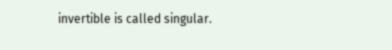invertible is called singular.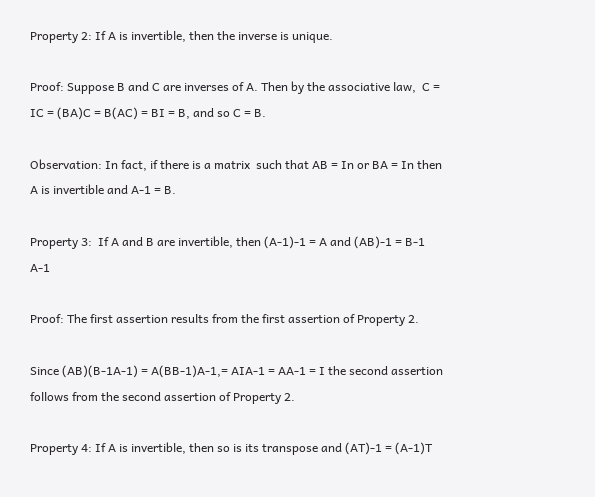Property 2: If A is invertible, then the inverse is unique.

Proof: Suppose B and C are inverses of A. Then by the associative law,  C = IC = (BA)C = B(AC) = BI = B, and so C = B.

Observation: In fact, if there is a matrix  such that AB = In or BA = In then A is invertible and A-1 = B.

Property 3:  If A and B are invertible, then (A-1)-1 = A and (AB)-1 = B-1 A-1

Proof: The first assertion results from the first assertion of Property 2.

Since (AB)(B-1A-1) = A(BB-1)A-1,= AIA-1 = AA-1 = I the second assertion follows from the second assertion of Property 2.

Property 4: If A is invertible, then so is its transpose and (AT)-1 = (A-1)T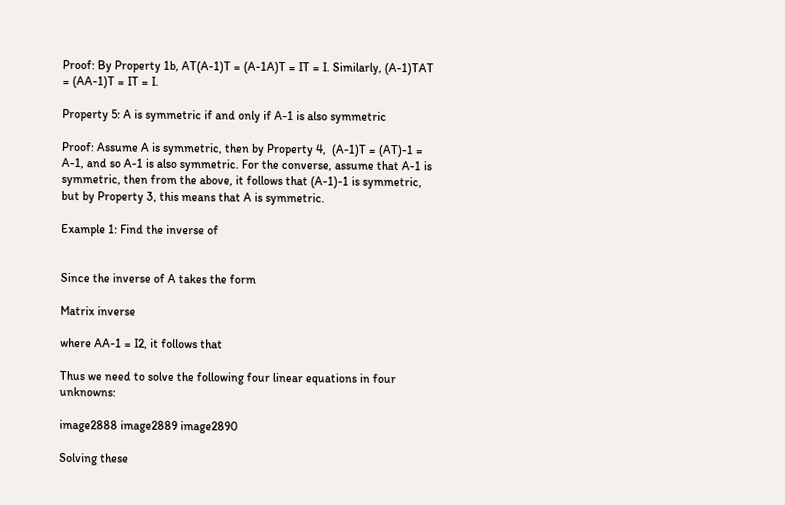Proof: By Property 1b, AT(A-1)T = (A-1A)T = IT = I. Similarly, (A-1)TAT = (AA-1)T = IT = I.

Property 5: A is symmetric if and only if A-1 is also symmetric

Proof: Assume A is symmetric, then by Property 4,  (A-1)T = (AT)-1 = A-1, and so A-1 is also symmetric. For the converse, assume that A-1 is symmetric, then from the above, it follows that (A-1)-1 is symmetric, but by Property 3, this means that A is symmetric.

Example 1: Find the inverse of


Since the inverse of A takes the form

Matrix inverse

where AA-1 = I2, it follows that

Thus we need to solve the following four linear equations in four unknowns:

image2888 image2889 image2890

Solving these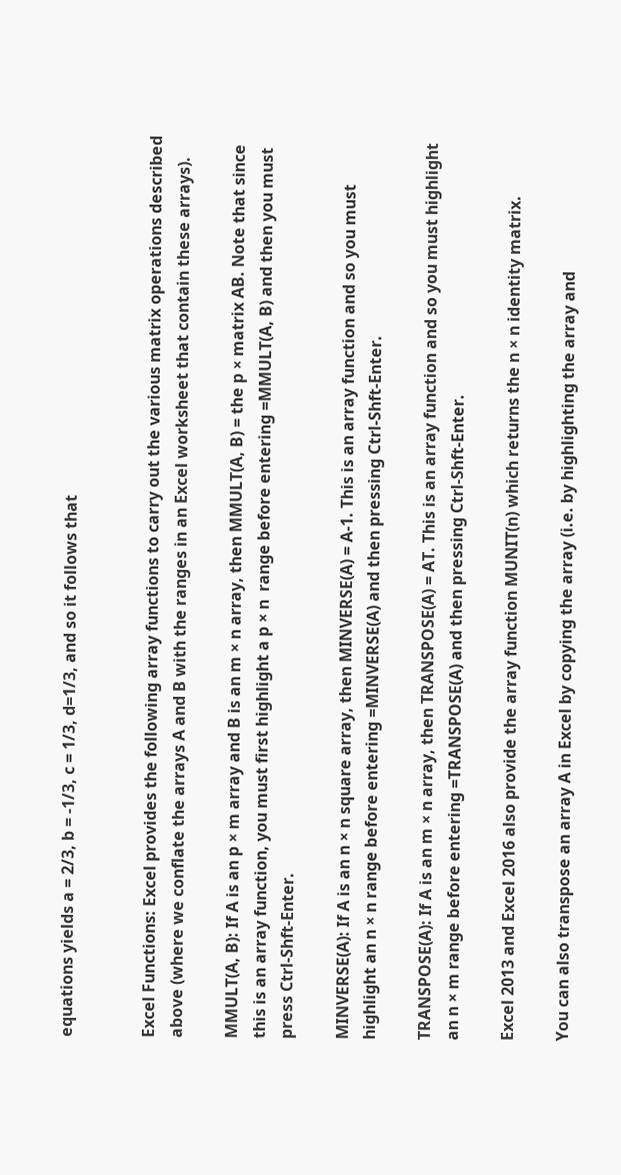equations yields a = 2/3, b = -1/3, c = 1/3, d=1/3, and so it follows that


Excel Functions: Excel provides the following array functions to carry out the various matrix operations described above (where we conflate the arrays A and B with the ranges in an Excel worksheet that contain these arrays).

MMULT(A, B): If A is an p × m array and B is an m × n array, then MMULT(A, B) = the p × matrix AB. Note that since this is an array function, you must first highlight a p × n  range before entering =MMULT(A, B) and then you must press Ctrl-Shft-Enter.

MINVERSE(A): If A is an n × n square array, then MINVERSE(A) = A-1. This is an array function and so you must highlight an n × n range before entering =MINVERSE(A) and then pressing Ctrl-Shft-Enter.

TRANSPOSE(A): If A is an m × n array, then TRANSPOSE(A) = AT. This is an array function and so you must highlight an n × m range before entering =TRANSPOSE(A) and then pressing Ctrl-Shft-Enter.

Excel 2013 and Excel 2016 also provide the array function MUNIT(n) which returns the n × n identity matrix.

You can also transpose an array A in Excel by copying the array (i.e. by highlighting the array and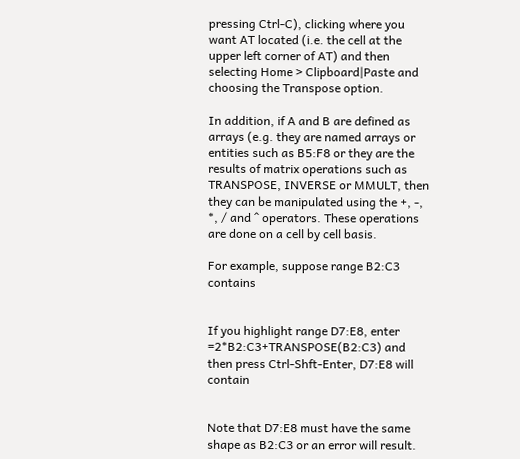pressing Ctrl-C), clicking where you want AT located (i.e. the cell at the upper left corner of AT) and then selecting Home > Clipboard|Paste and choosing the Transpose option.

In addition, if A and B are defined as arrays (e.g. they are named arrays or entities such as B5:F8 or they are the results of matrix operations such as TRANSPOSE, INVERSE or MMULT, then they can be manipulated using the +, -, *, / and ^ operators. These operations are done on a cell by cell basis.

For example, suppose range B2:C3 contains


If you highlight range D7:E8, enter =2*B2:C3+TRANSPOSE(B2:C3) and then press Ctrl-Shft-Enter, D7:E8 will contain


Note that D7:E8 must have the same shape as B2:C3 or an error will result.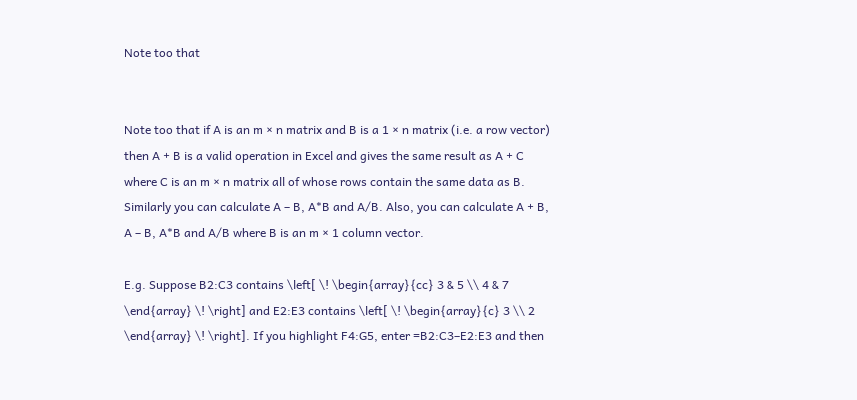Note too that


Note too that if A is an m × n matrix and B is a 1 × n matrix (i.e. a row vector) then A + B is a valid operation in Excel and gives the same result as A + C where C is an m × n matrix all of whose rows contain the same data as B. Similarly you can calculate A – B, A*B and A/B. Also, you can calculate A + B, A – B, A*B and A/B where B is an m × 1 column vector.

E.g. Suppose B2:C3 contains \left[ \! \begin{array}{cc} 3 & 5 \\ 4 & 7 \end{array} \! \right] and E2:E3 contains \left[ \! \begin{array}{c} 3 \\ 2 \end{array} \! \right]. If you highlight F4:G5, enter =B2:C3–E2:E3 and then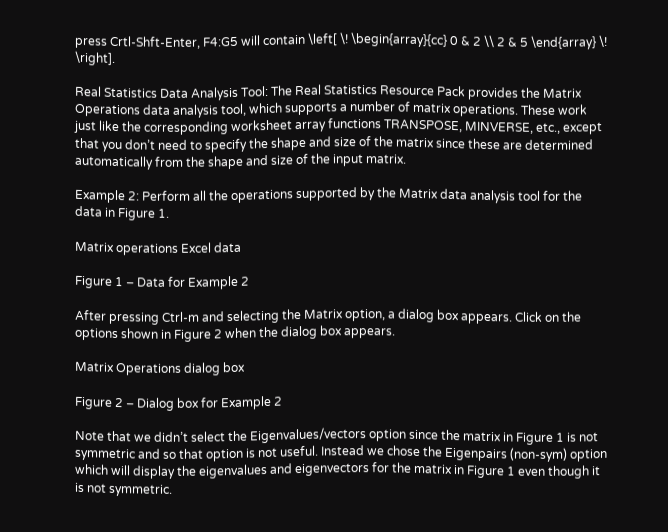press Crtl-Shft-Enter, F4:G5 will contain \left[ \! \begin{array}{cc} 0 & 2 \\ 2 & 5 \end{array} \! \right].

Real Statistics Data Analysis Tool: The Real Statistics Resource Pack provides the Matrix Operations data analysis tool, which supports a number of matrix operations. These work just like the corresponding worksheet array functions TRANSPOSE, MINVERSE, etc., except that you don’t need to specify the shape and size of the matrix since these are determined automatically from the shape and size of the input matrix.

Example 2: Perform all the operations supported by the Matrix data analysis tool for the data in Figure 1.

Matrix operations Excel data

Figure 1 – Data for Example 2

After pressing Ctrl-m and selecting the Matrix option, a dialog box appears. Click on the options shown in Figure 2 when the dialog box appears.

Matrix Operations dialog box

Figure 2 – Dialog box for Example 2

Note that we didn’t select the Eigenvalues/vectors option since the matrix in Figure 1 is not symmetric and so that option is not useful. Instead we chose the Eigenpairs (non-sym) option which will display the eigenvalues and eigenvectors for the matrix in Figure 1 even though it is not symmetric.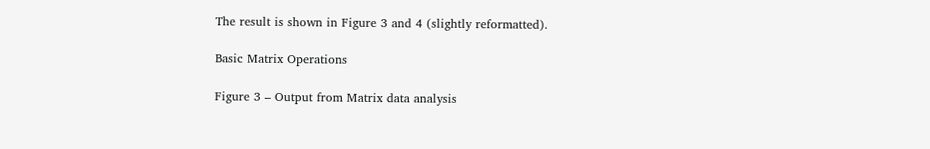The result is shown in Figure 3 and 4 (slightly reformatted).

Basic Matrix Operations

Figure 3 – Output from Matrix data analysis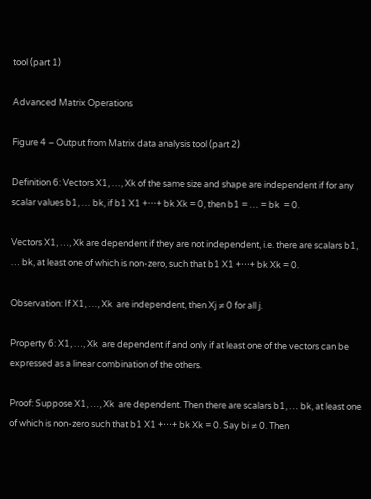tool (part 1)

Advanced Matrix Operations

Figure 4 – Output from Matrix data analysis tool (part 2)

Definition 6: Vectors X1, …, Xk of the same size and shape are independent if for any scalar values b1, … bk, if b1 X1 +⋯+ bk Xk = 0, then b1 = … = bk  = 0.

Vectors X1, …, Xk are dependent if they are not independent, i.e. there are scalars b1, … bk, at least one of which is non-zero, such that b1 X1 +⋯+ bk Xk = 0.

Observation: If X1, …, Xk  are independent, then Xj ≠ 0 for all j.

Property 6: X1, …, Xk  are dependent if and only if at least one of the vectors can be expressed as a linear combination of the others.

Proof: Suppose X1, …, Xk  are dependent. Then there are scalars b1, … bk, at least one of which is non-zero such that b1 X1 +⋯+ bk Xk = 0. Say bi ≠ 0. Then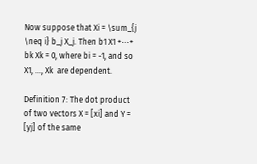Now suppose that Xi = \sum_{j \neq i} b_j X_j. Then b1 X1 +⋯+ bk Xk = 0, where bi = -1, and so X1, …, Xk  are dependent.

Definition 7: The dot product of two vectors X = [xi] and Y = [yj] of the same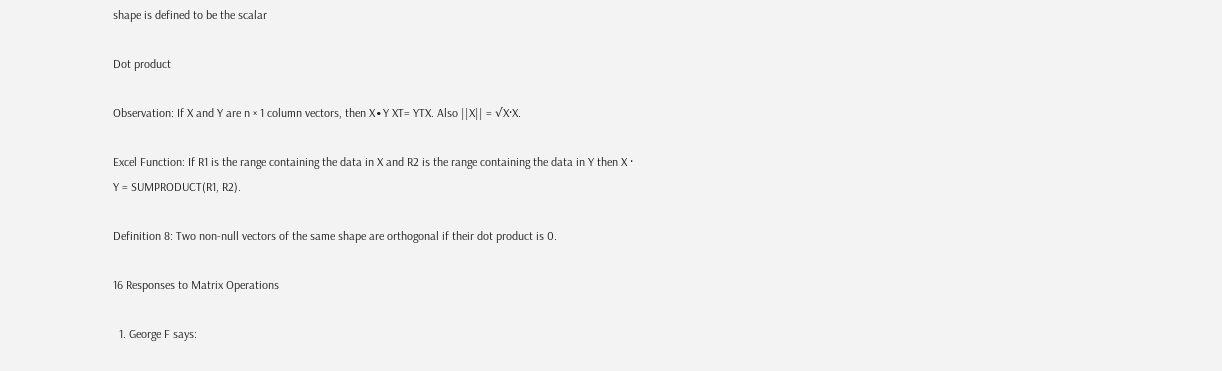shape is defined to be the scalar

Dot product

Observation: If X and Y are n × 1 column vectors, then X∙Y XT= YTX. Also ||X|| = √X·X.

Excel Function: If R1 is the range containing the data in X and R2 is the range containing the data in Y then X · Y = SUMPRODUCT(R1, R2).

Definition 8: Two non-null vectors of the same shape are orthogonal if their dot product is 0.

16 Responses to Matrix Operations

  1. George F says: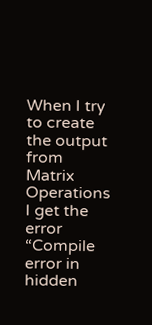When I try to create the output from Matrix Operations I get the error “Compile error in hidden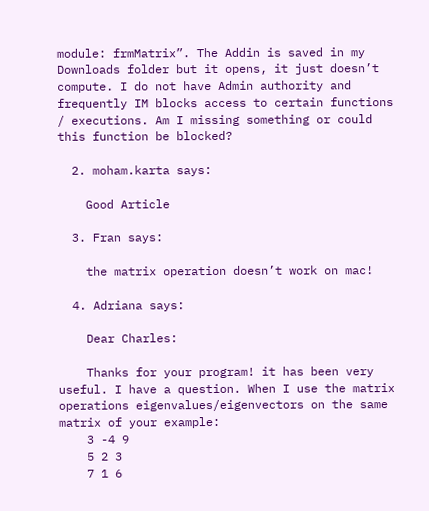module: frmMatrix”. The Addin is saved in my Downloads folder but it opens, it just doesn’t compute. I do not have Admin authority and frequently IM blocks access to certain functions / executions. Am I missing something or could this function be blocked?

  2. moham.karta says:

    Good Article

  3. Fran says:

    the matrix operation doesn’t work on mac!

  4. Adriana says:

    Dear Charles:

    Thanks for your program! it has been very useful. I have a question. When I use the matrix operations eigenvalues/eigenvectors on the same matrix of your example:
    3 -4 9
    5 2 3
    7 1 6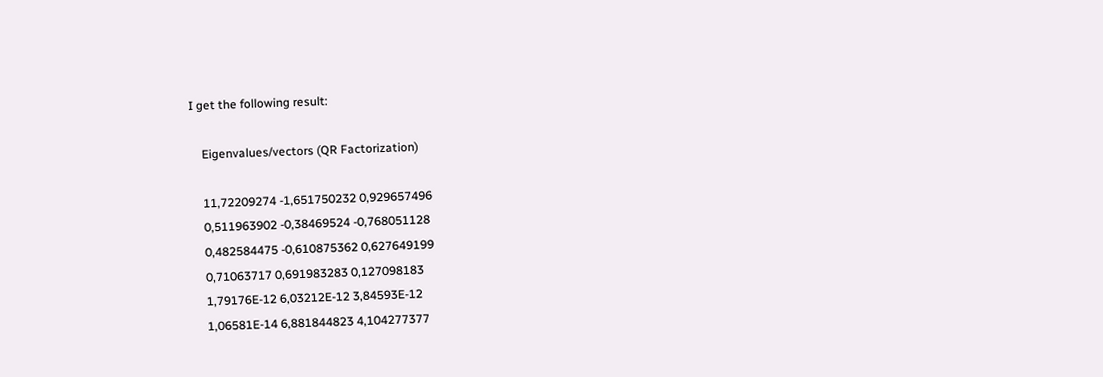I get the following result:

    Eigenvalues/vectors (QR Factorization)

    11,72209274 -1,651750232 0,929657496
    0,511963902 -0,38469524 -0,768051128
    0,482584475 -0,610875362 0,627649199
    0,71063717 0,691983283 0,127098183
    1,79176E-12 6,03212E-12 3,84593E-12
    1,06581E-14 6,881844823 4,104277377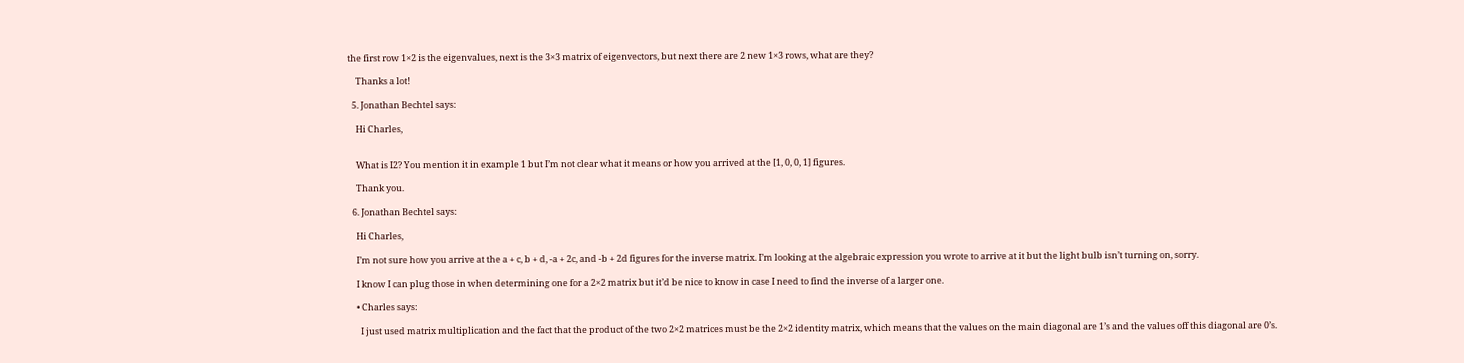the first row 1×2 is the eigenvalues, next is the 3×3 matrix of eigenvectors, but next there are 2 new 1×3 rows, what are they?

    Thanks a lot!

  5. Jonathan Bechtel says:

    Hi Charles,


    What is I2? You mention it in example 1 but I’m not clear what it means or how you arrived at the [1, 0, 0, 1] figures.

    Thank you.

  6. Jonathan Bechtel says:

    Hi Charles,

    I’m not sure how you arrive at the a + c, b + d, -a + 2c, and -b + 2d figures for the inverse matrix. I’m looking at the algebraic expression you wrote to arrive at it but the light bulb isn’t turning on, sorry.

    I know I can plug those in when determining one for a 2×2 matrix but it’d be nice to know in case I need to find the inverse of a larger one.

    • Charles says:

      I just used matrix multiplication and the fact that the product of the two 2×2 matrices must be the 2×2 identity matrix, which means that the values on the main diagonal are 1’s and the values off this diagonal are 0’s.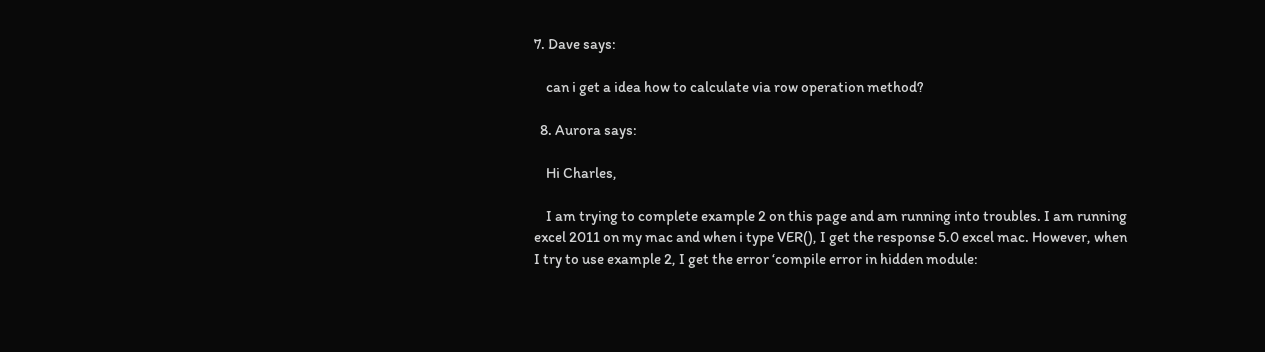7. Dave says:

    can i get a idea how to calculate via row operation method?

  8. Aurora says:

    Hi Charles,

    I am trying to complete example 2 on this page and am running into troubles. I am running excel 2011 on my mac and when i type VER(), I get the response 5.0 excel mac. However, when I try to use example 2, I get the error ‘compile error in hidden module: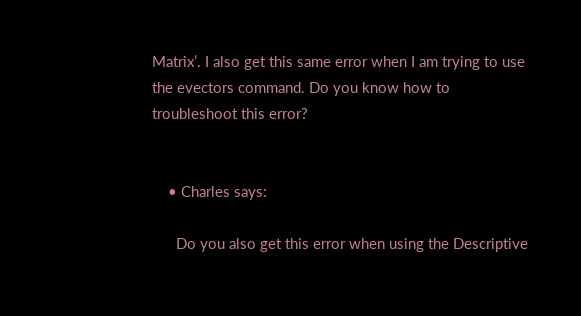Matrix’. I also get this same error when I am trying to use the evectors command. Do you know how to troubleshoot this error?


    • Charles says:

      Do you also get this error when using the Descriptive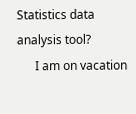Statistics data analysis tool?
      I am on vacation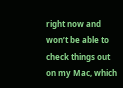right now and won’t be able to check things out on my Mac, which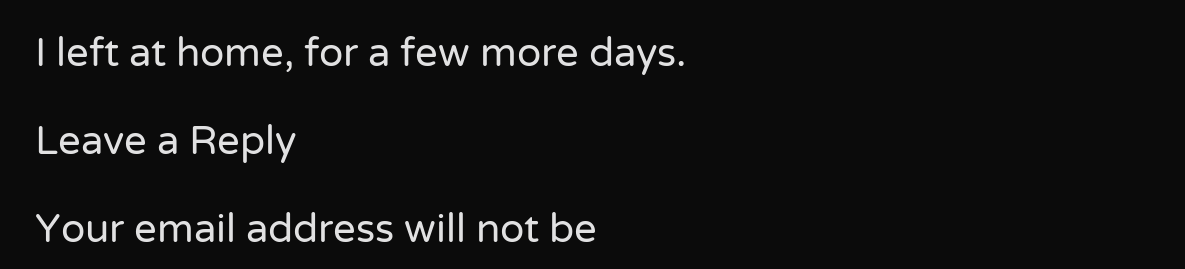I left at home, for a few more days.

Leave a Reply

Your email address will not be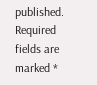published. Required fields are marked *